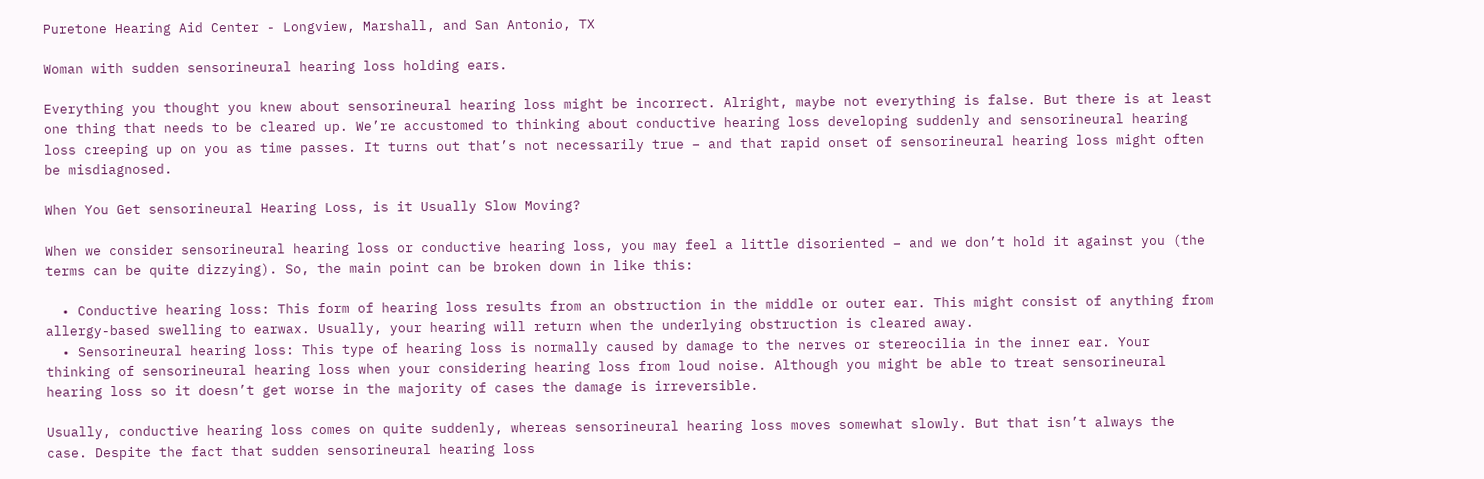Puretone Hearing Aid Center - Longview, Marshall, and San Antonio, TX

Woman with sudden sensorineural hearing loss holding ears.

Everything you thought you knew about sensorineural hearing loss might be incorrect. Alright, maybe not everything is false. But there is at least one thing that needs to be cleared up. We’re accustomed to thinking about conductive hearing loss developing suddenly and sensorineural hearing loss creeping up on you as time passes. It turns out that’s not necessarily true – and that rapid onset of sensorineural hearing loss might often be misdiagnosed.

When You Get sensorineural Hearing Loss, is it Usually Slow Moving?

When we consider sensorineural hearing loss or conductive hearing loss, you may feel a little disoriented – and we don’t hold it against you (the terms can be quite dizzying). So, the main point can be broken down in like this:

  • Conductive hearing loss: This form of hearing loss results from an obstruction in the middle or outer ear. This might consist of anything from allergy-based swelling to earwax. Usually, your hearing will return when the underlying obstruction is cleared away.
  • Sensorineural hearing loss: This type of hearing loss is normally caused by damage to the nerves or stereocilia in the inner ear. Your thinking of sensorineural hearing loss when your considering hearing loss from loud noise. Although you might be able to treat sensorineural hearing loss so it doesn’t get worse in the majority of cases the damage is irreversible.

Usually, conductive hearing loss comes on quite suddenly, whereas sensorineural hearing loss moves somewhat slowly. But that isn’t always the case. Despite the fact that sudden sensorineural hearing loss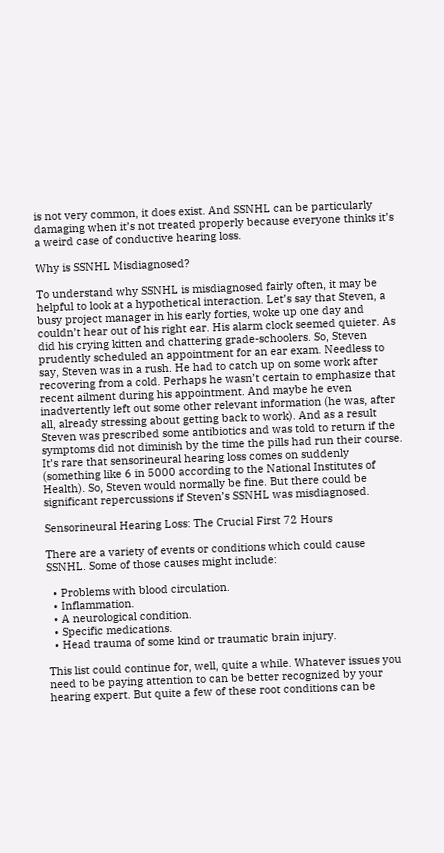is not very common, it does exist. And SSNHL can be particularly damaging when it’s not treated properly because everyone thinks it’s a weird case of conductive hearing loss.

Why is SSNHL Misdiagnosed?

To understand why SSNHL is misdiagnosed fairly often, it may be helpful to look at a hypothetical interaction. Let’s say that Steven, a busy project manager in his early forties, woke up one day and couldn’t hear out of his right ear. His alarm clock seemed quieter. As did his crying kitten and chattering grade-schoolers. So, Steven prudently scheduled an appointment for an ear exam. Needless to say, Steven was in a rush. He had to catch up on some work after recovering from a cold. Perhaps he wasn’t certain to emphasize that recent ailment during his appointment. And maybe he even inadvertently left out some other relevant information (he was, after all, already stressing about getting back to work). And as a result Steven was prescribed some antibiotics and was told to return if the symptoms did not diminish by the time the pills had run their course. It’s rare that sensorineural hearing loss comes on suddenly (something like 6 in 5000 according to the National Institutes of Health). So, Steven would normally be fine. But there could be significant repercussions if Steven’s SSNHL was misdiagnosed.

Sensorineural Hearing Loss: The Crucial First 72 Hours

There are a variety of events or conditions which could cause SSNHL. Some of those causes might include:

  • Problems with blood circulation.
  • Inflammation.
  • A neurological condition.
  • Specific medications.
  • Head trauma of some kind or traumatic brain injury.

This list could continue for, well, quite a while. Whatever issues you need to be paying attention to can be better recognized by your hearing expert. But quite a few of these root conditions can be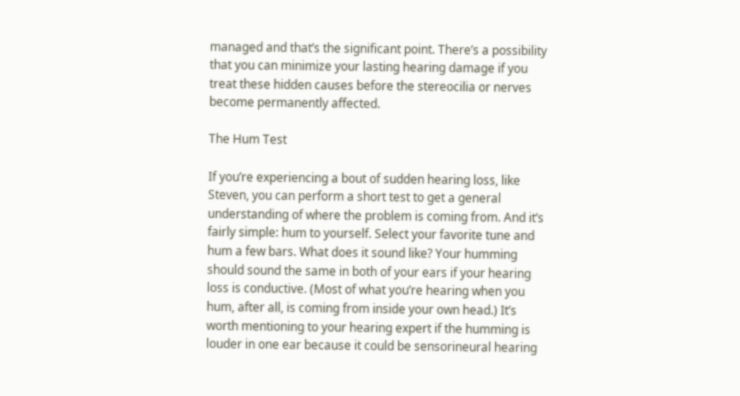managed and that’s the significant point. There’s a possibility that you can minimize your lasting hearing damage if you treat these hidden causes before the stereocilia or nerves become permanently affected.

The Hum Test

If you’re experiencing a bout of sudden hearing loss, like Steven, you can perform a short test to get a general understanding of where the problem is coming from. And it’s fairly simple: hum to yourself. Select your favorite tune and hum a few bars. What does it sound like? Your humming should sound the same in both of your ears if your hearing loss is conductive. (Most of what you’re hearing when you hum, after all, is coming from inside your own head.) It’s worth mentioning to your hearing expert if the humming is louder in one ear because it could be sensorineural hearing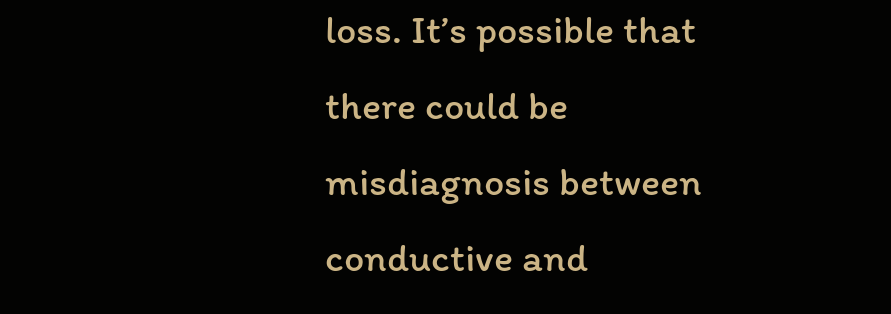loss. It’s possible that there could be misdiagnosis between conductive and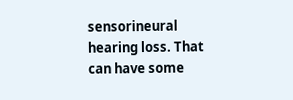sensorineural hearing loss. That can have some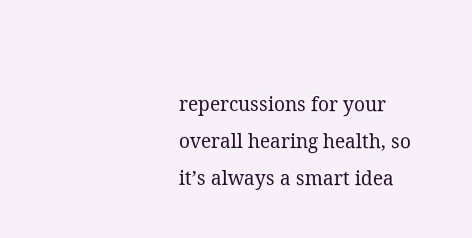repercussions for your overall hearing health, so it’s always a smart idea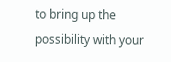to bring up the possibility with your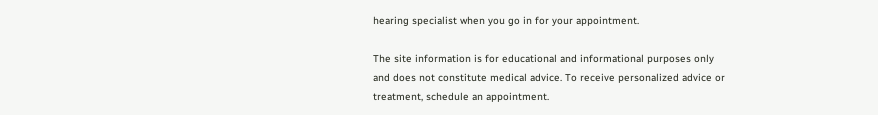hearing specialist when you go in for your appointment.

The site information is for educational and informational purposes only and does not constitute medical advice. To receive personalized advice or treatment, schedule an appointment.